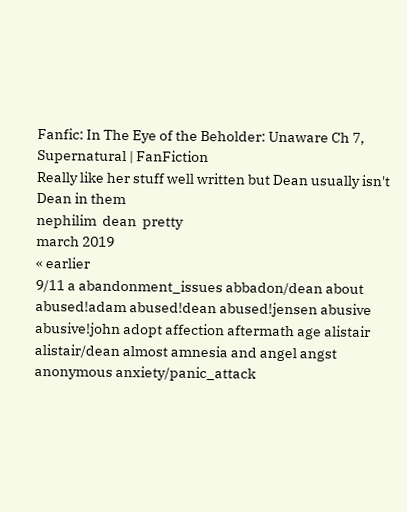Fanfic: In The Eye of the Beholder: Unaware Ch 7, Supernatural | FanFiction
Really like her stuff well written but Dean usually isn't Dean in them
nephilim  dean  pretty
march 2019
« earlier
9/11 a abandonment_issues abbadon/dean about abused!adam abused!dean abused!jensen abusive abusive!john adopt affection aftermath age alistair alistair/dean almost amnesia and angel angst anonymous anxiety/panic_attack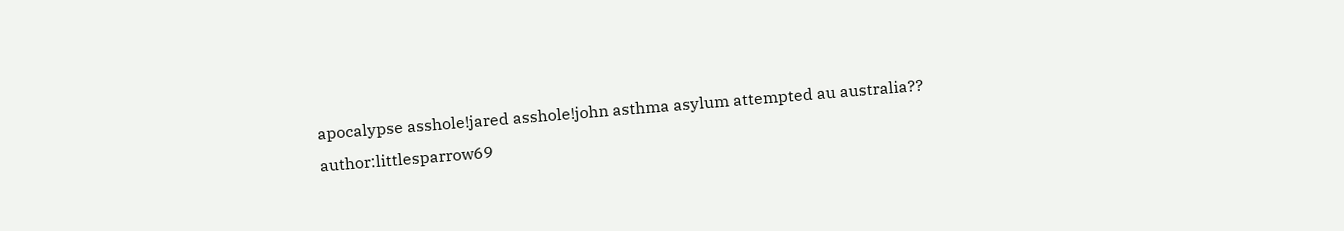apocalypse asshole!jared asshole!john asthma asylum attempted au australia?? author:littlesparrow69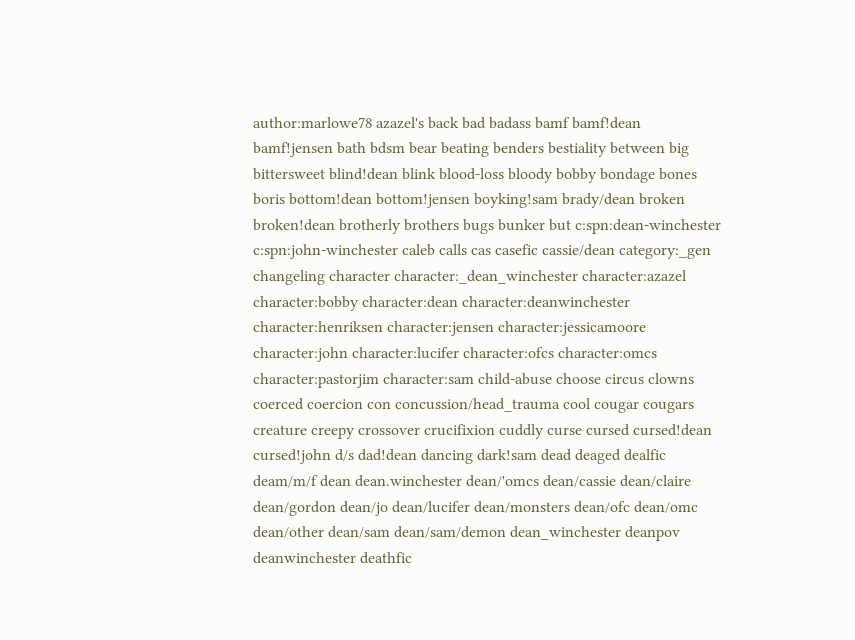author:marlowe78 azazel's back bad badass bamf bamf!dean bamf!jensen bath bdsm bear beating benders bestiality between big bittersweet blind!dean blink blood-loss bloody bobby bondage bones boris bottom!dean bottom!jensen boyking!sam brady/dean broken broken!dean brotherly brothers bugs bunker but c:spn:dean-winchester c:spn:john-winchester caleb calls cas casefic cassie/dean category:_gen changeling character character:_dean_winchester character:azazel character:bobby character:dean character:deanwinchester character:henriksen character:jensen character:jessicamoore character:john character:lucifer character:ofcs character:omcs character:pastorjim character:sam child-abuse choose circus clowns coerced coercion con concussion/head_trauma cool cougar cougars creature creepy crossover crucifixion cuddly curse cursed cursed!dean cursed!john d/s dad!dean dancing dark!sam dead deaged dealfic deam/m/f dean dean.winchester dean/'omcs dean/cassie dean/claire dean/gordon dean/jo dean/lucifer dean/monsters dean/ofc dean/omc dean/other dean/sam dean/sam/demon dean_winchester deanpov deanwinchester deathfic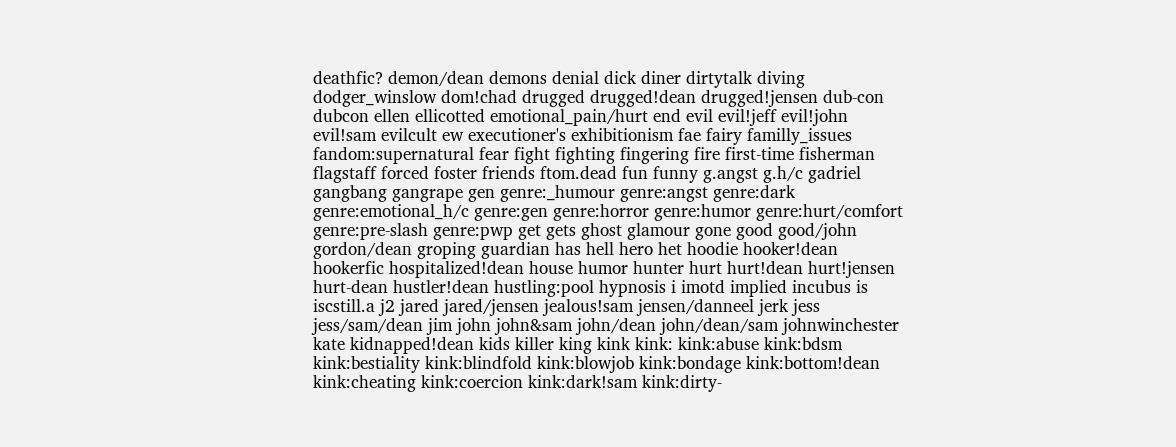deathfic? demon/dean demons denial dick diner dirtytalk diving dodger_winslow dom!chad drugged drugged!dean drugged!jensen dub-con dubcon ellen ellicotted emotional_pain/hurt end evil evil!jeff evil!john evil!sam evilcult ew executioner's exhibitionism fae fairy familly_issues fandom:supernatural fear fight fighting fingering fire first-time fisherman flagstaff forced foster friends ftom.dead fun funny g.angst g.h/c gadriel gangbang gangrape gen genre:_humour genre:angst genre:dark genre:emotional_h/c genre:gen genre:horror genre:humor genre:hurt/comfort genre:pre-slash genre:pwp get gets ghost glamour gone good good/john gordon/dean groping guardian has hell hero het hoodie hooker!dean hookerfic hospitalized!dean house humor hunter hurt hurt!dean hurt!jensen hurt-dean hustler!dean hustling:pool hypnosis i imotd implied incubus is iscstill.a j2 jared jared/jensen jealous!sam jensen/danneel jerk jess jess/sam/dean jim john john&sam john/dean john/dean/sam johnwinchester kate kidnapped!dean kids killer king kink kink: kink:abuse kink:bdsm kink:bestiality kink:blindfold kink:blowjob kink:bondage kink:bottom!dean kink:cheating kink:coercion kink:dark!sam kink:dirty-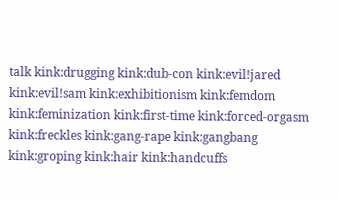talk kink:drugging kink:dub-con kink:evil!jared kink:evil!sam kink:exhibitionism kink:femdom kink:feminization kink:first-time kink:forced-orgasm kink:freckles kink:gang-rape kink:gangbang kink:groping kink:hair kink:handcuffs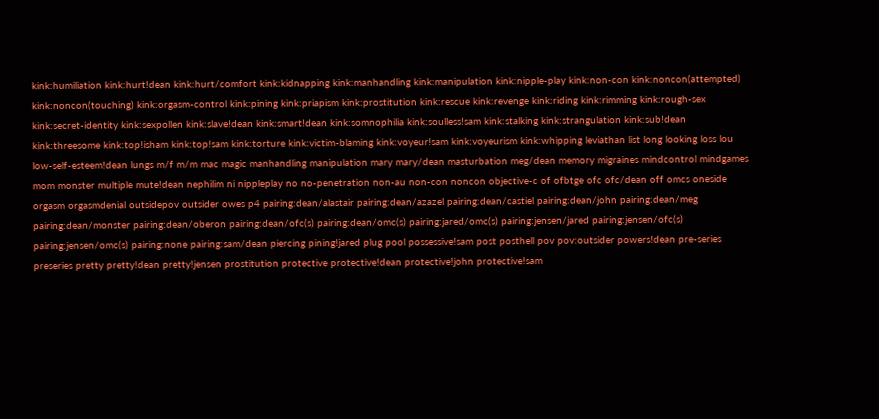kink:humiliation kink:hurt!dean kink:hurt/comfort kink:kidnapping kink:manhandling kink:manipulation kink:nipple-play kink:non-con kink:noncon(attempted) kink:noncon(touching) kink:orgasm-control kink:pining kink:priapism kink:prostitution kink:rescue kink:revenge kink:riding kink:rimming kink:rough-sex kink:secret-identity kink:sexpollen kink:slave!dean kink:smart!dean kink:somnophilia kink:soulless!sam kink:stalking kink:strangulation kink:sub!dean kink:threesome kink:top!isham kink:top!sam kink:torture kink:victim-blaming kink:voyeur!sam kink:voyeurism kink:whipping leviathan list long looking loss lou low-self-esteem!dean lungs m/f m/m mac magic manhandling manipulation mary mary/dean masturbation meg/dean memory migraines mindcontrol mindgames mom monster multiple mute!dean nephilim ni nippleplay no no-penetration non-au non-con noncon objective-c of ofbtge ofc ofc/dean off omcs oneside orgasm orgasmdenial outsidepov outsider owes p4 pairing:dean/alastair pairing:dean/azazel pairing:dean/castiel pairing:dean/john pairing:dean/meg pairing:dean/monster pairing:dean/oberon pairing:dean/ofc(s) pairing:dean/omc(s) pairing:jared/omc(s) pairing:jensen/jared pairing:jensen/ofc(s) pairing:jensen/omc(s) pairing:none pairing:sam/dean piercing pining!jared plug pool possessive!sam post posthell pov pov:outsider powers!dean pre-series preseries pretty pretty!dean pretty!jensen prostitution protective protective!dean protective!john protective!sam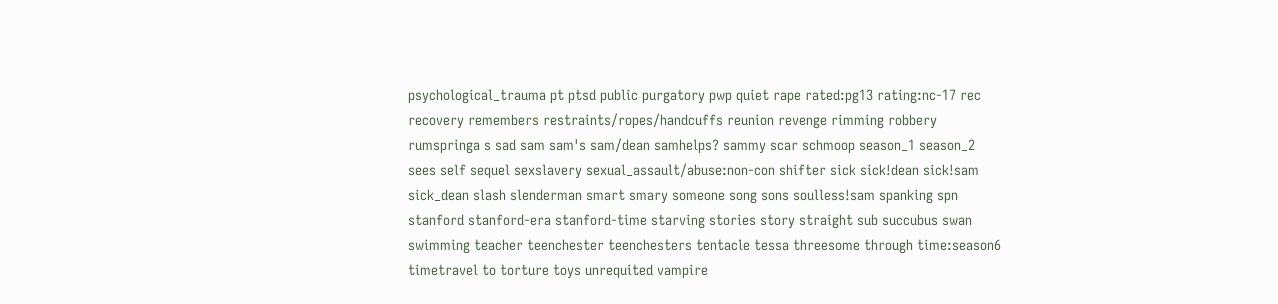psychological_trauma pt ptsd public purgatory pwp quiet rape rated:pg13 rating:nc-17 rec recovery remembers restraints/ropes/handcuffs reunion revenge rimming robbery rumspringa s sad sam sam's sam/dean samhelps? sammy scar schmoop season_1 season_2 sees self sequel sexslavery sexual_assault/abuse:non-con shifter sick sick!dean sick!sam sick_dean slash slenderman smart smary someone song sons soulless!sam spanking spn stanford stanford-era stanford-time starving stories story straight sub succubus swan swimming teacher teenchester teenchesters tentacle tessa threesome through time:season6 timetravel to torture toys unrequited vampire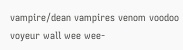vampire/dean vampires venom voodoo voyeur wall wee wee-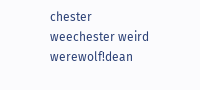chester weechester weird werewolf!dean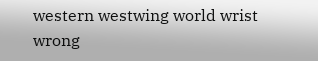western westwing world wrist wrong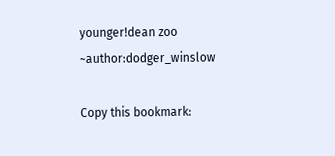younger!dean zoo ~author:dodger_winslow

Copy this bookmark: